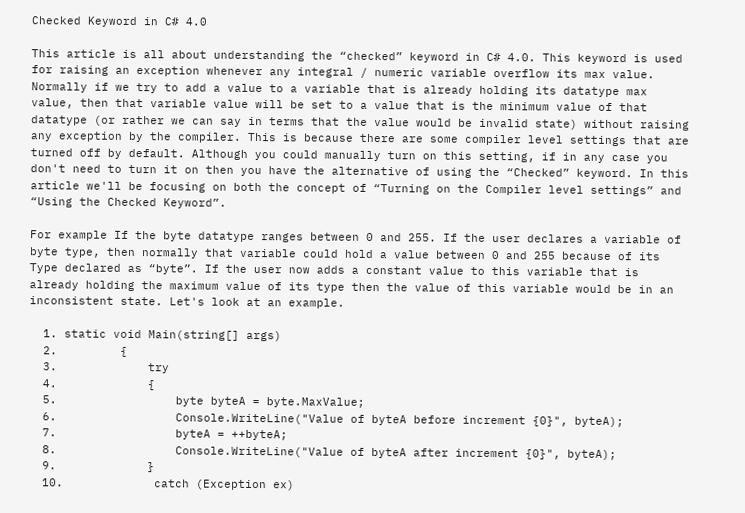Checked Keyword in C# 4.0

This article is all about understanding the “checked” keyword in C# 4.0. This keyword is used for raising an exception whenever any integral / numeric variable overflow its max value. Normally if we try to add a value to a variable that is already holding its datatype max value, then that variable value will be set to a value that is the minimum value of that datatype (or rather we can say in terms that the value would be invalid state) without raising any exception by the compiler. This is because there are some compiler level settings that are turned off by default. Although you could manually turn on this setting, if in any case you don't need to turn it on then you have the alternative of using the “Checked” keyword. In this article we'll be focusing on both the concept of “Turning on the Compiler level settings” and “Using the Checked Keyword”.

For example If the byte datatype ranges between 0 and 255. If the user declares a variable of byte type, then normally that variable could hold a value between 0 and 255 because of its Type declared as “byte”. If the user now adds a constant value to this variable that is already holding the maximum value of its type then the value of this variable would be in an inconsistent state. Let's look at an example.

  1. static void Main(string[] args)
  2.         {
  3.             try
  4.             {
  5.                 byte byteA = byte.MaxValue;
  6.                 Console.WriteLine("Value of byteA before increment {0}", byteA);
  7.                 byteA = ++byteA;
  8.                 Console.WriteLine("Value of byteA after increment {0}", byteA);
  9.             }
  10.             catch (Exception ex)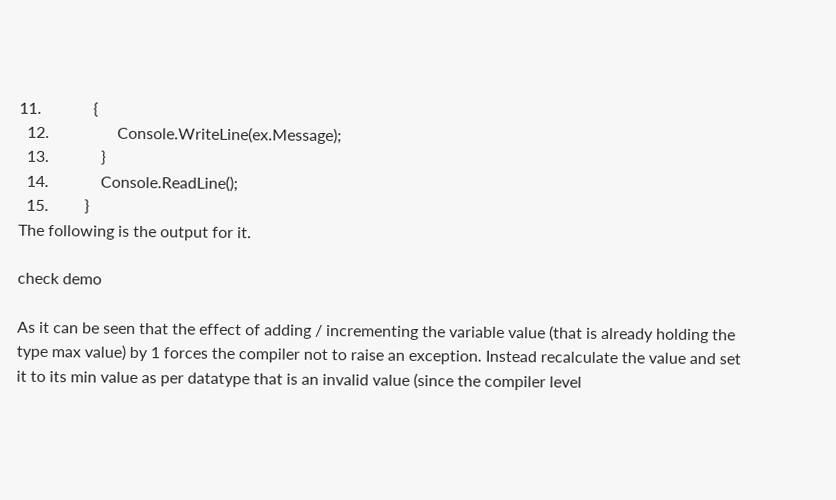11.             {
  12.                 Console.WriteLine(ex.Message);
  13.             }
  14.             Console.ReadLine();
  15.         }
The following is the output for it.

check demo

As it can be seen that the effect of adding / incrementing the variable value (that is already holding the type max value) by 1 forces the compiler not to raise an exception. Instead recalculate the value and set it to its min value as per datatype that is an invalid value (since the compiler level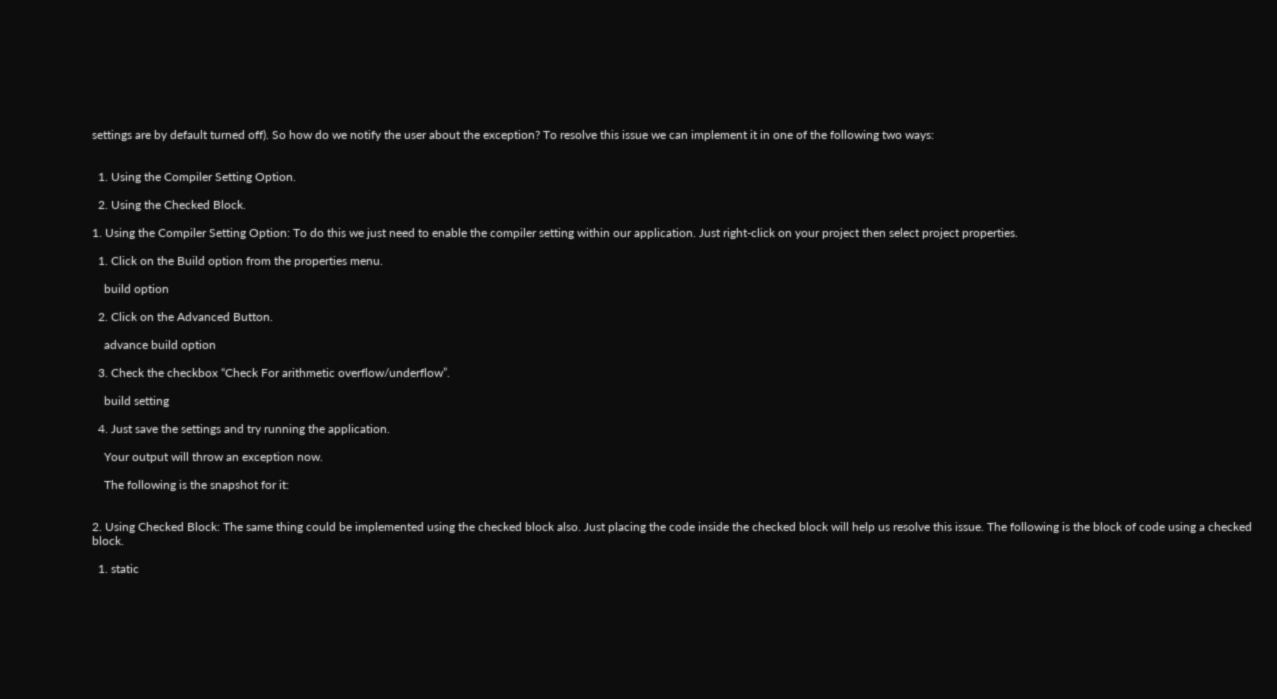settings are by default turned off). So how do we notify the user about the exception? To resolve this issue we can implement it in one of the following two ways:


  1. Using the Compiler Setting Option.

  2. Using the Checked Block.

1. Using the Compiler Setting Option: To do this we just need to enable the compiler setting within our application. Just right-click on your project then select project properties.

  1. Click on the Build option from the properties menu.

    build option

  2. Click on the Advanced Button.

    advance build option

  3. Check the checkbox “Check For arithmetic overflow/underflow”.

    build setting

  4. Just save the settings and try running the application.

    Your output will throw an exception now.

    The following is the snapshot for it:


2. Using Checked Block: The same thing could be implemented using the checked block also. Just placing the code inside the checked block will help us resolve this issue. The following is the block of code using a checked block.

  1. static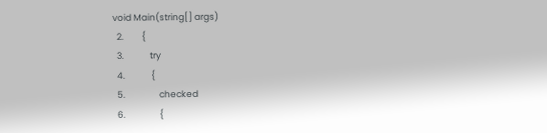void Main(string[] args)
  2.         {
  3.             try
  4.             {
  5.                 checked
  6.                 {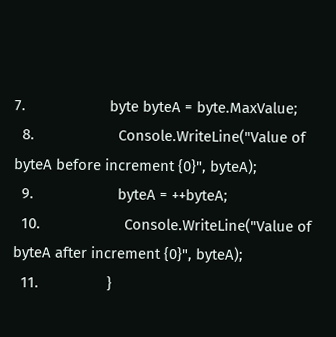7.                     byte byteA = byte.MaxValue;
  8.                     Console.WriteLine("Value of byteA before increment {0}", byteA);
  9.                     byteA = ++byteA;
  10.                     Console.WriteLine("Value of byteA after increment {0}", byteA);
  11.                 }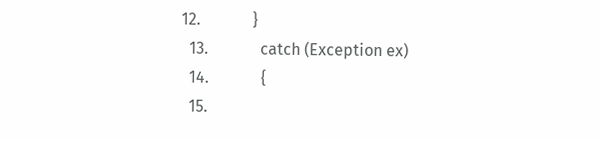12.             }
  13.             catch (Exception ex)
  14.             {
  15.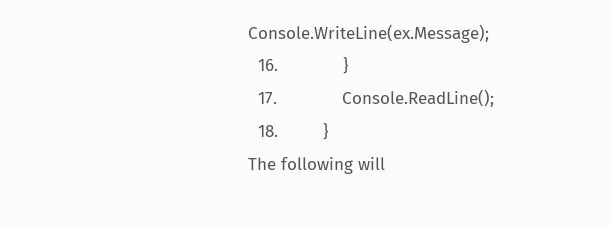Console.WriteLine(ex.Message);
  16.             }
  17.             Console.ReadLine();
  18.         }
The following will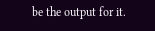be the output for it.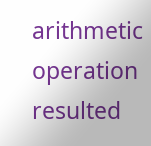arithmetic operation resulted